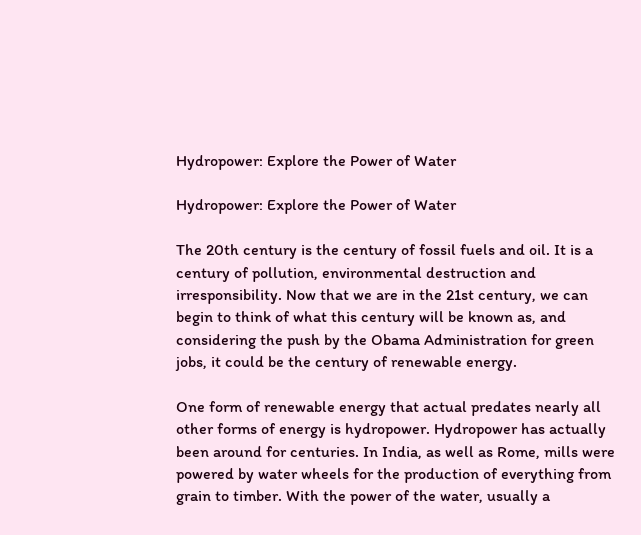Hydropower: Explore the Power of Water

Hydropower: Explore the Power of Water

The 20th century is the century of fossil fuels and oil. It is a century of pollution, environmental destruction and irresponsibility. Now that we are in the 21st century, we can begin to think of what this century will be known as, and considering the push by the Obama Administration for green jobs, it could be the century of renewable energy.

One form of renewable energy that actual predates nearly all other forms of energy is hydropower. Hydropower has actually been around for centuries. In India, as well as Rome, mills were powered by water wheels for the production of everything from grain to timber. With the power of the water, usually a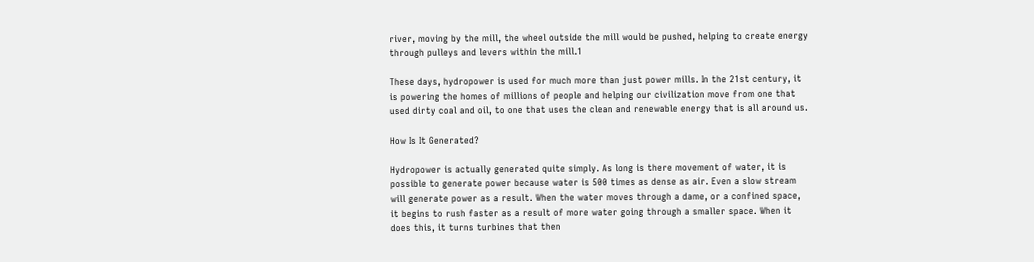river, moving by the mill, the wheel outside the mill would be pushed, helping to create energy through pulleys and levers within the mill.1

These days, hydropower is used for much more than just power mills. In the 21st century, it is powering the homes of millions of people and helping our civilization move from one that used dirty coal and oil, to one that uses the clean and renewable energy that is all around us.

How Is It Generated?

Hydropower is actually generated quite simply. As long is there movement of water, it is possible to generate power because water is 500 times as dense as air. Even a slow stream will generate power as a result. When the water moves through a dame, or a confined space, it begins to rush faster as a result of more water going through a smaller space. When it does this, it turns turbines that then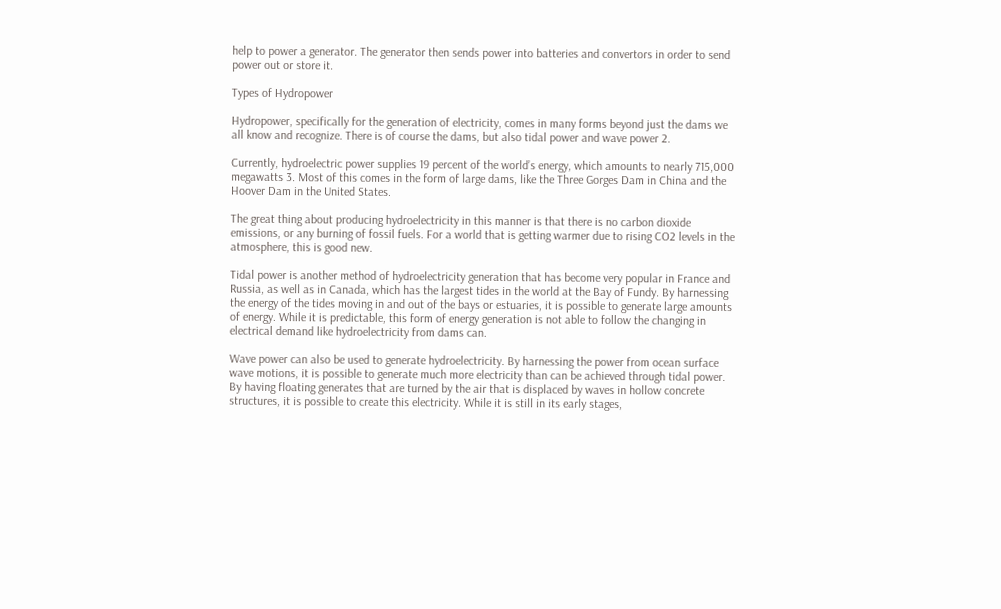help to power a generator. The generator then sends power into batteries and convertors in order to send power out or store it.

Types of Hydropower

Hydropower, specifically for the generation of electricity, comes in many forms beyond just the dams we all know and recognize. There is of course the dams, but also tidal power and wave power 2.

Currently, hydroelectric power supplies 19 percent of the world’s energy, which amounts to nearly 715,000 megawatts 3. Most of this comes in the form of large dams, like the Three Gorges Dam in China and the Hoover Dam in the United States.

The great thing about producing hydroelectricity in this manner is that there is no carbon dioxide emissions, or any burning of fossil fuels. For a world that is getting warmer due to rising CO2 levels in the atmosphere, this is good new.

Tidal power is another method of hydroelectricity generation that has become very popular in France and Russia, as well as in Canada, which has the largest tides in the world at the Bay of Fundy. By harnessing the energy of the tides moving in and out of the bays or estuaries, it is possible to generate large amounts of energy. While it is predictable, this form of energy generation is not able to follow the changing in electrical demand like hydroelectricity from dams can.

Wave power can also be used to generate hydroelectricity. By harnessing the power from ocean surface wave motions, it is possible to generate much more electricity than can be achieved through tidal power. By having floating generates that are turned by the air that is displaced by waves in hollow concrete structures, it is possible to create this electricity. While it is still in its early stages,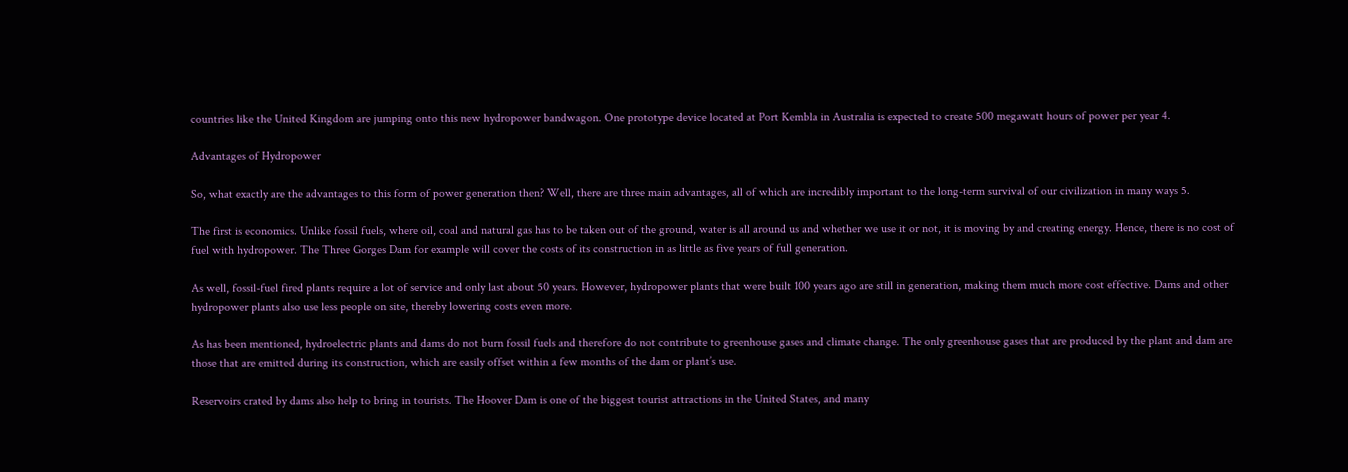countries like the United Kingdom are jumping onto this new hydropower bandwagon. One prototype device located at Port Kembla in Australia is expected to create 500 megawatt hours of power per year 4.

Advantages of Hydropower

So, what exactly are the advantages to this form of power generation then? Well, there are three main advantages, all of which are incredibly important to the long-term survival of our civilization in many ways 5.

The first is economics. Unlike fossil fuels, where oil, coal and natural gas has to be taken out of the ground, water is all around us and whether we use it or not, it is moving by and creating energy. Hence, there is no cost of fuel with hydropower. The Three Gorges Dam for example will cover the costs of its construction in as little as five years of full generation.

As well, fossil-fuel fired plants require a lot of service and only last about 50 years. However, hydropower plants that were built 100 years ago are still in generation, making them much more cost effective. Dams and other hydropower plants also use less people on site, thereby lowering costs even more.

As has been mentioned, hydroelectric plants and dams do not burn fossil fuels and therefore do not contribute to greenhouse gases and climate change. The only greenhouse gases that are produced by the plant and dam are those that are emitted during its construction, which are easily offset within a few months of the dam or plant’s use.

Reservoirs crated by dams also help to bring in tourists. The Hoover Dam is one of the biggest tourist attractions in the United States, and many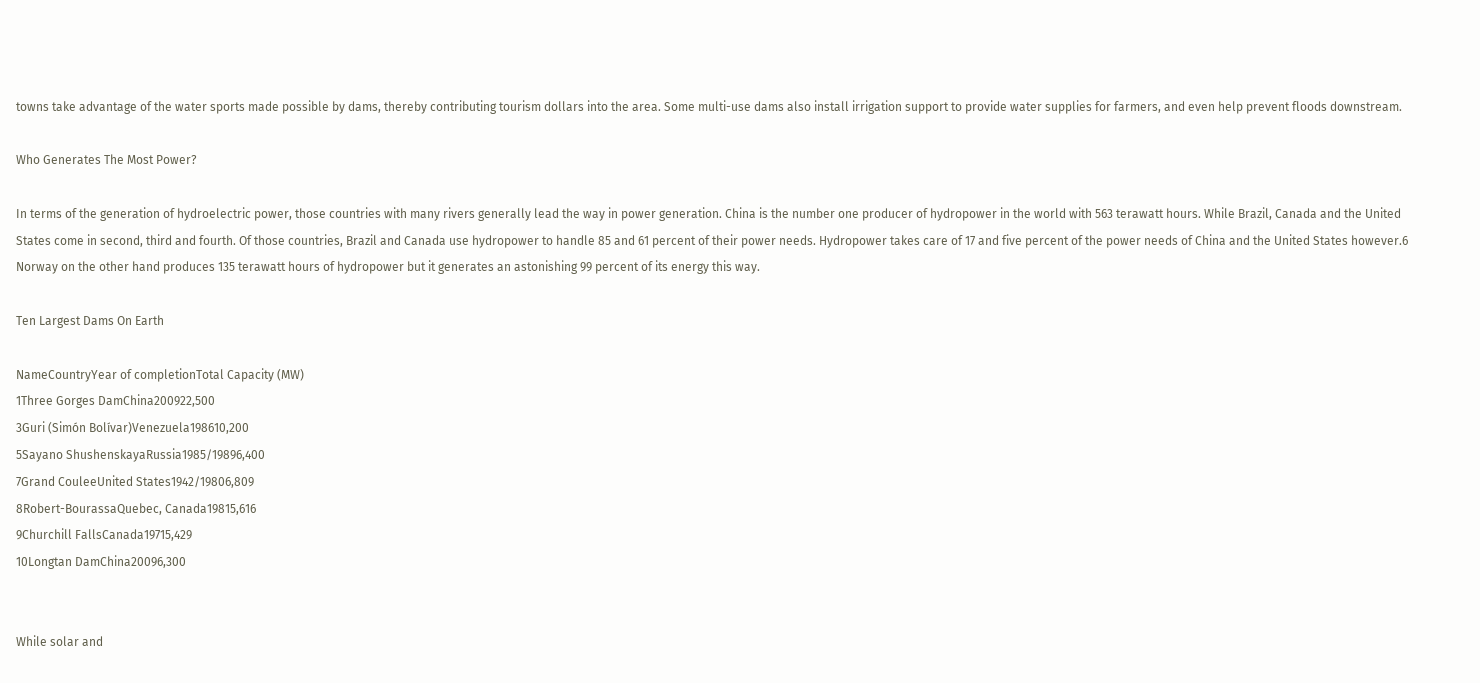towns take advantage of the water sports made possible by dams, thereby contributing tourism dollars into the area. Some multi-use dams also install irrigation support to provide water supplies for farmers, and even help prevent floods downstream.

Who Generates The Most Power?

In terms of the generation of hydroelectric power, those countries with many rivers generally lead the way in power generation. China is the number one producer of hydropower in the world with 563 terawatt hours. While Brazil, Canada and the United States come in second, third and fourth. Of those countries, Brazil and Canada use hydropower to handle 85 and 61 percent of their power needs. Hydropower takes care of 17 and five percent of the power needs of China and the United States however.6 Norway on the other hand produces 135 terawatt hours of hydropower but it generates an astonishing 99 percent of its energy this way.

Ten Largest Dams On Earth

NameCountryYear of completionTotal Capacity (MW)
1Three Gorges DamChina200922,500
3Guri (Simón Bolívar)Venezuela198610,200
5Sayano ShushenskayaRussia1985/19896,400
7Grand CouleeUnited States1942/19806,809
8Robert-BourassaQuebec, Canada19815,616
9Churchill FallsCanada19715,429
10Longtan DamChina20096,300


While solar and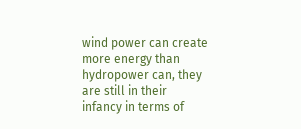wind power can create more energy than hydropower can, they are still in their infancy in terms of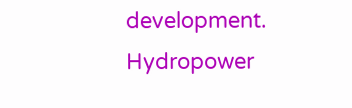development. Hydropower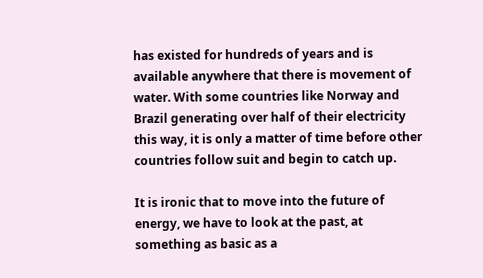has existed for hundreds of years and is available anywhere that there is movement of water. With some countries like Norway and Brazil generating over half of their electricity this way, it is only a matter of time before other countries follow suit and begin to catch up.

It is ironic that to move into the future of energy, we have to look at the past, at something as basic as a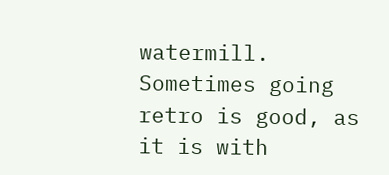watermill. Sometimes going retro is good, as it is with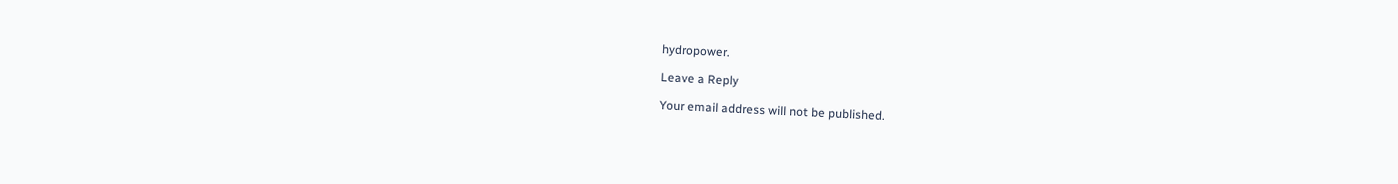hydropower.

Leave a Reply

Your email address will not be published.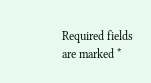Required fields are marked *